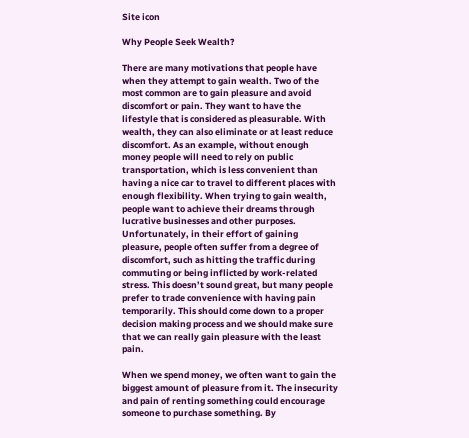Site icon

Why People Seek Wealth?

There are many motivations that people have when they attempt to gain wealth. Two of the most common are to gain pleasure and avoid discomfort or pain. They want to have the lifestyle that is considered as pleasurable. With wealth, they can also eliminate or at least reduce discomfort. As an example, without enough money people will need to rely on public transportation, which is less convenient than having a nice car to travel to different places with enough flexibility. When trying to gain wealth, people want to achieve their dreams through lucrative businesses and other purposes. Unfortunately, in their effort of gaining pleasure, people often suffer from a degree of discomfort, such as hitting the traffic during commuting or being inflicted by work-related stress. This doesn’t sound great, but many people prefer to trade convenience with having pain temporarily. This should come down to a proper decision making process and we should make sure that we can really gain pleasure with the least pain.

When we spend money, we often want to gain the biggest amount of pleasure from it. The insecurity and pain of renting something could encourage someone to purchase something. By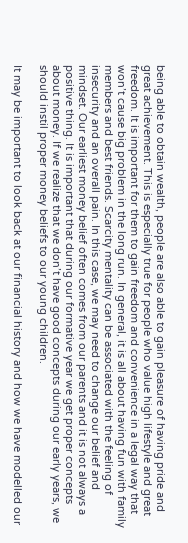being able to obtain wealth, people are also able to gain pleasure of having pride and great achievement. This is especially true for people who value high lifestyle and great freedom. It is important for them to gain freedom and convenience in a legal way that won’t cause big problem in the long run. In general, it is all about having fun with family members and best friends. Scarcity mentality can be associated with the feeling of insecurity and an overall pain. In this case, we may need to change our belief and mindset. Our earliest money belief often comes from our parents and it is not always a positive thing. It is important that during our formative year we get proper concepts about money. If we realize that we don’t have good concepts during our early years, we should instil proper money beliefs to our young children.

It may be important to look back at our financial history and how we have modelled our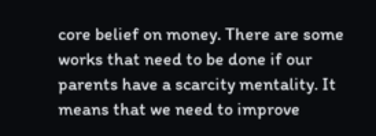core belief on money. There are some works that need to be done if our parents have a scarcity mentality. It means that we need to improve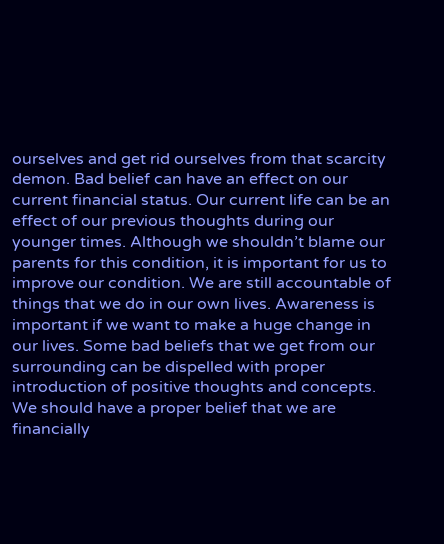ourselves and get rid ourselves from that scarcity demon. Bad belief can have an effect on our current financial status. Our current life can be an effect of our previous thoughts during our younger times. Although we shouldn’t blame our parents for this condition, it is important for us to improve our condition. We are still accountable of things that we do in our own lives. Awareness is important if we want to make a huge change in our lives. Some bad beliefs that we get from our surrounding can be dispelled with proper introduction of positive thoughts and concepts. We should have a proper belief that we are financially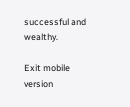successful and wealthy.

Exit mobile version